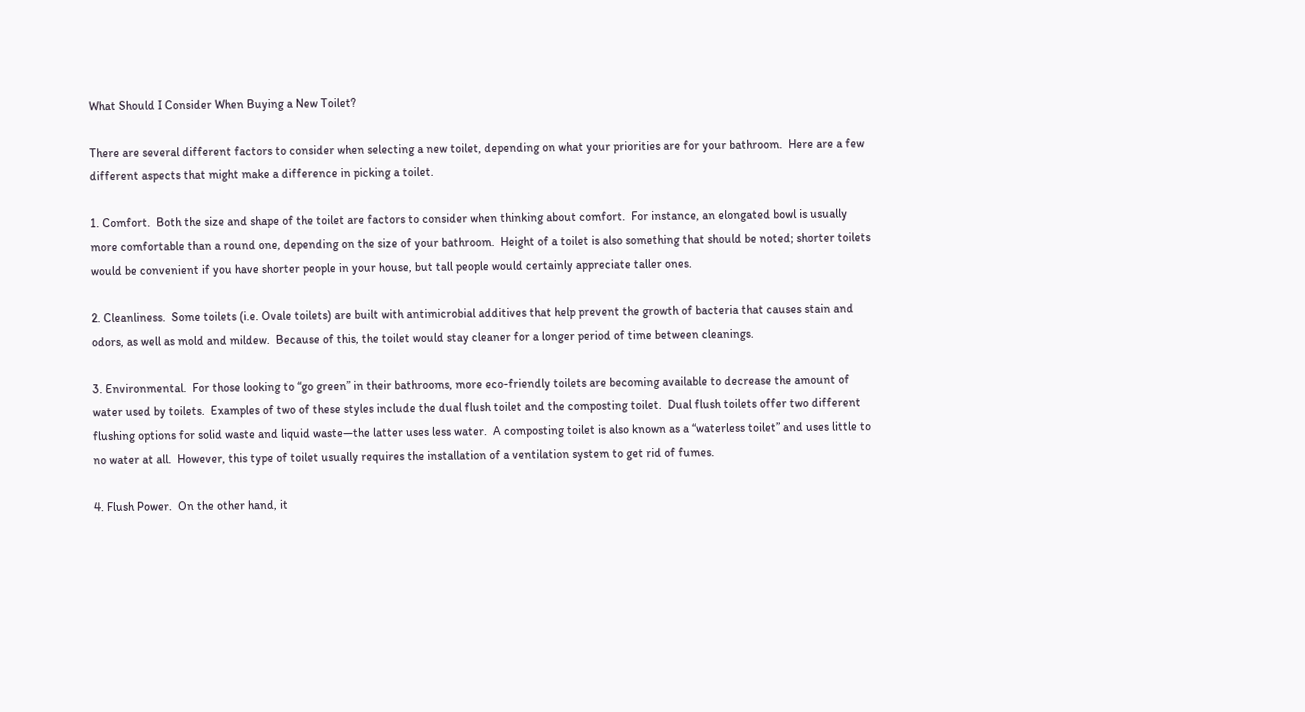What Should I Consider When Buying a New Toilet?

There are several different factors to consider when selecting a new toilet, depending on what your priorities are for your bathroom.  Here are a few different aspects that might make a difference in picking a toilet.

1. Comfort.  Both the size and shape of the toilet are factors to consider when thinking about comfort.  For instance, an elongated bowl is usually more comfortable than a round one, depending on the size of your bathroom.  Height of a toilet is also something that should be noted; shorter toilets would be convenient if you have shorter people in your house, but tall people would certainly appreciate taller ones.

2. Cleanliness.  Some toilets (i.e. Ovale toilets) are built with antimicrobial additives that help prevent the growth of bacteria that causes stain and odors, as well as mold and mildew.  Because of this, the toilet would stay cleaner for a longer period of time between cleanings.

3. Environmental.  For those looking to “go green” in their bathrooms, more eco-friendly toilets are becoming available to decrease the amount of water used by toilets.  Examples of two of these styles include the dual flush toilet and the composting toilet.  Dual flush toilets offer two different flushing options for solid waste and liquid waste—the latter uses less water.  A composting toilet is also known as a “waterless toilet” and uses little to no water at all.  However, this type of toilet usually requires the installation of a ventilation system to get rid of fumes.

4. Flush Power.  On the other hand, it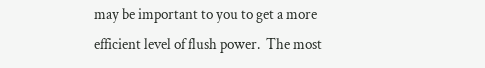may be important to you to get a more efficient level of flush power.  The most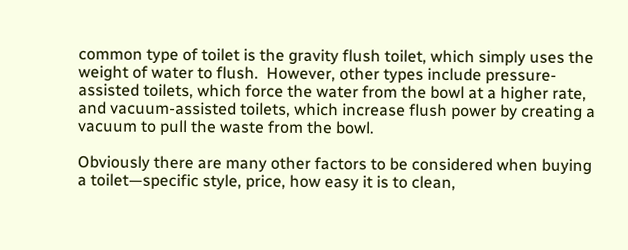common type of toilet is the gravity flush toilet, which simply uses the weight of water to flush.  However, other types include pressure-assisted toilets, which force the water from the bowl at a higher rate, and vacuum-assisted toilets, which increase flush power by creating a vacuum to pull the waste from the bowl.

Obviously there are many other factors to be considered when buying a toilet—specific style, price, how easy it is to clean,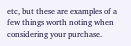etc, but these are examples of a few things worth noting when considering your purchase.